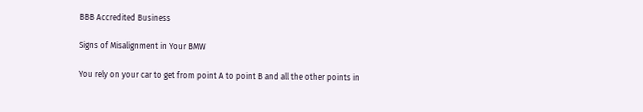BBB Accredited Business

Signs of Misalignment in Your BMW

You rely on your car to get from point A to point B and all the other points in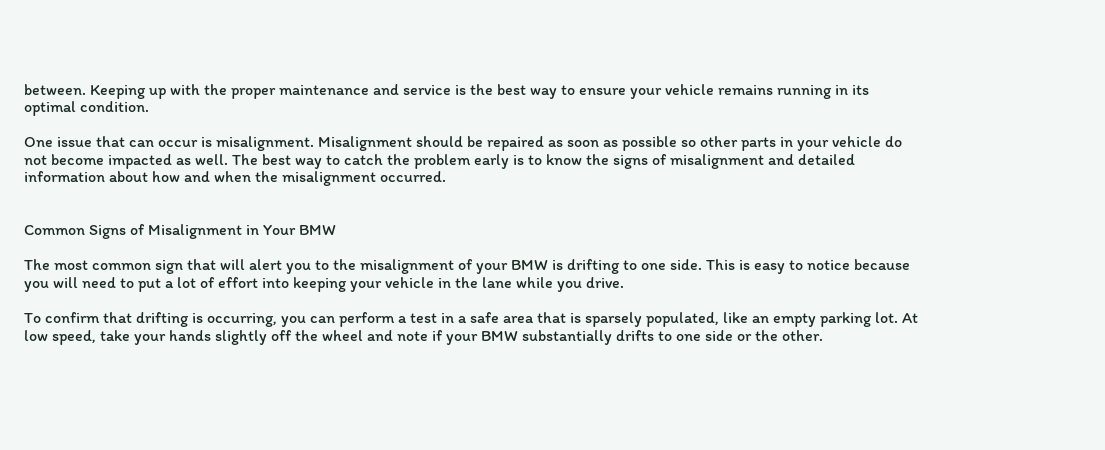between. Keeping up with the proper maintenance and service is the best way to ensure your vehicle remains running in its optimal condition.

One issue that can occur is misalignment. Misalignment should be repaired as soon as possible so other parts in your vehicle do not become impacted as well. The best way to catch the problem early is to know the signs of misalignment and detailed information about how and when the misalignment occurred.


Common Signs of Misalignment in Your BMW

The most common sign that will alert you to the misalignment of your BMW is drifting to one side. This is easy to notice because you will need to put a lot of effort into keeping your vehicle in the lane while you drive.

To confirm that drifting is occurring, you can perform a test in a safe area that is sparsely populated, like an empty parking lot. At low speed, take your hands slightly off the wheel and note if your BMW substantially drifts to one side or the other.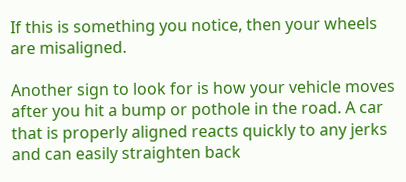If this is something you notice, then your wheels are misaligned.

Another sign to look for is how your vehicle moves after you hit a bump or pothole in the road. A car that is properly aligned reacts quickly to any jerks and can easily straighten back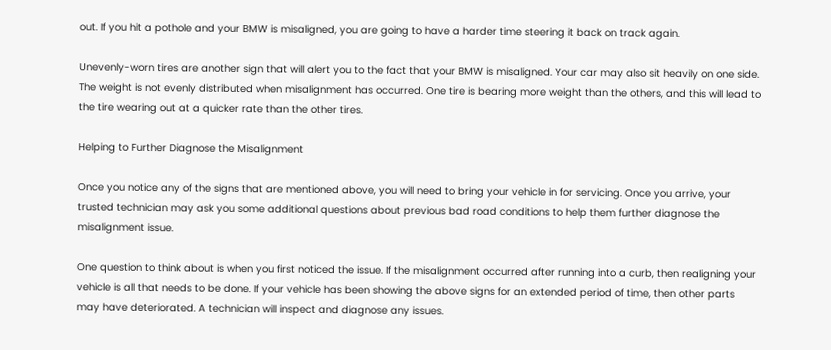out. If you hit a pothole and your BMW is misaligned, you are going to have a harder time steering it back on track again.

Unevenly-worn tires are another sign that will alert you to the fact that your BMW is misaligned. Your car may also sit heavily on one side. The weight is not evenly distributed when misalignment has occurred. One tire is bearing more weight than the others, and this will lead to the tire wearing out at a quicker rate than the other tires.

Helping to Further Diagnose the Misalignment

Once you notice any of the signs that are mentioned above, you will need to bring your vehicle in for servicing. Once you arrive, your trusted technician may ask you some additional questions about previous bad road conditions to help them further diagnose the misalignment issue.

One question to think about is when you first noticed the issue. If the misalignment occurred after running into a curb, then realigning your vehicle is all that needs to be done. If your vehicle has been showing the above signs for an extended period of time, then other parts may have deteriorated. A technician will inspect and diagnose any issues.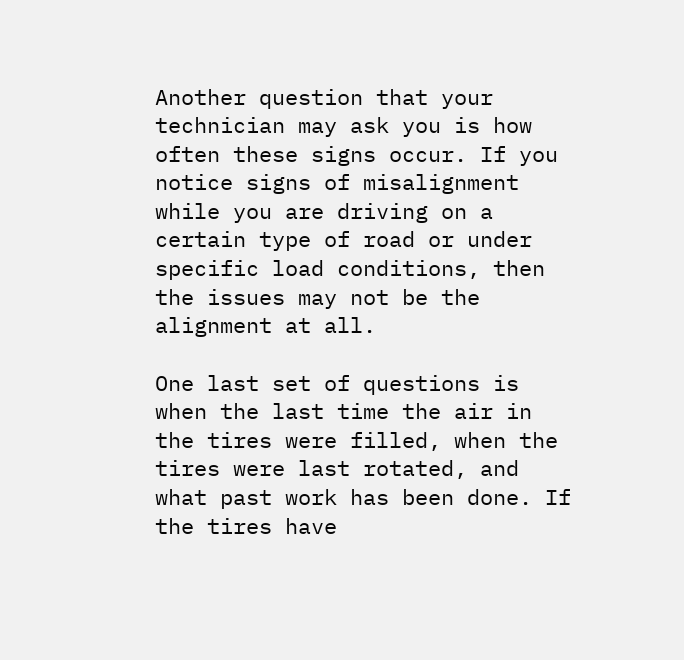Another question that your technician may ask you is how often these signs occur. If you notice signs of misalignment while you are driving on a certain type of road or under specific load conditions, then the issues may not be the alignment at all.

One last set of questions is when the last time the air in the tires were filled, when the tires were last rotated, and what past work has been done. If the tires have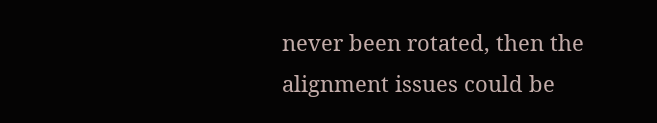never been rotated, then the alignment issues could be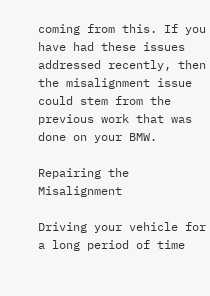coming from this. If you have had these issues addressed recently, then the misalignment issue could stem from the previous work that was done on your BMW.

Repairing the Misalignment

Driving your vehicle for a long period of time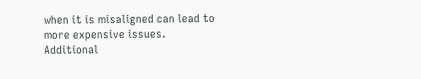when it is misaligned can lead to more expensive issues. Additional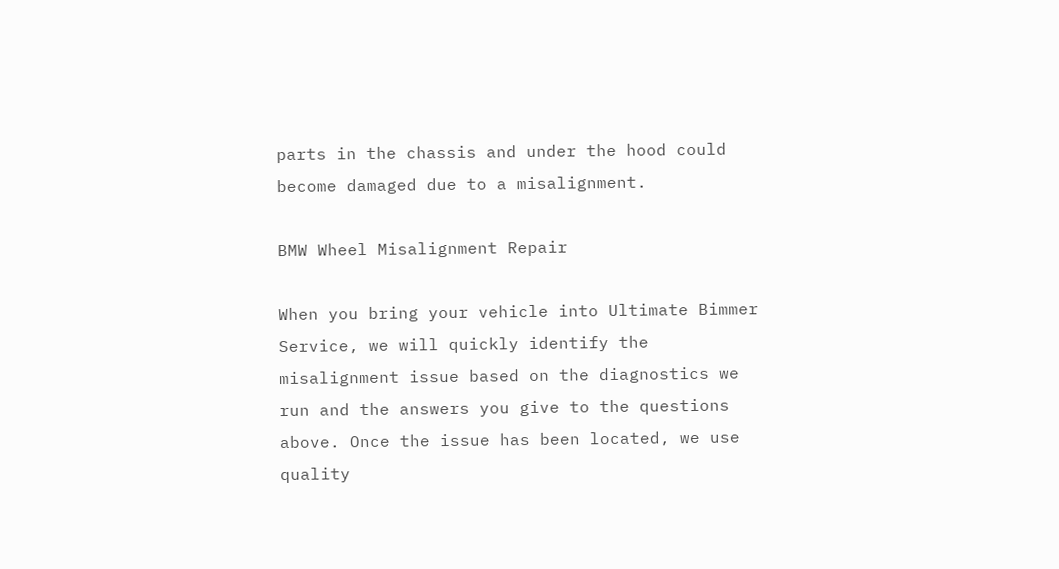parts in the chassis and under the hood could become damaged due to a misalignment.

BMW Wheel Misalignment Repair

When you bring your vehicle into Ultimate Bimmer Service, we will quickly identify the misalignment issue based on the diagnostics we run and the answers you give to the questions above. Once the issue has been located, we use quality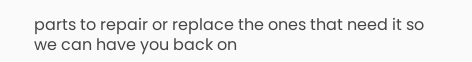parts to repair or replace the ones that need it so we can have you back on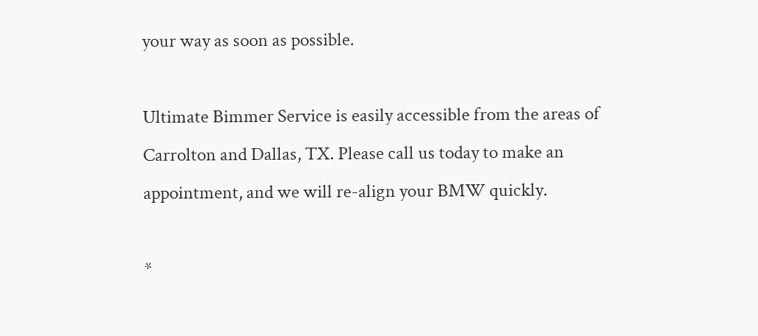your way as soon as possible.

Ultimate Bimmer Service is easily accessible from the areas of Carrolton and Dallas, TX. Please call us today to make an appointment, and we will re-align your BMW quickly.

*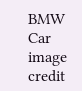BMW Car image credit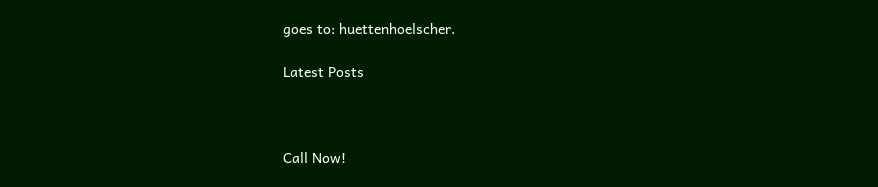goes to: huettenhoelscher.

Latest Posts



Call Now!